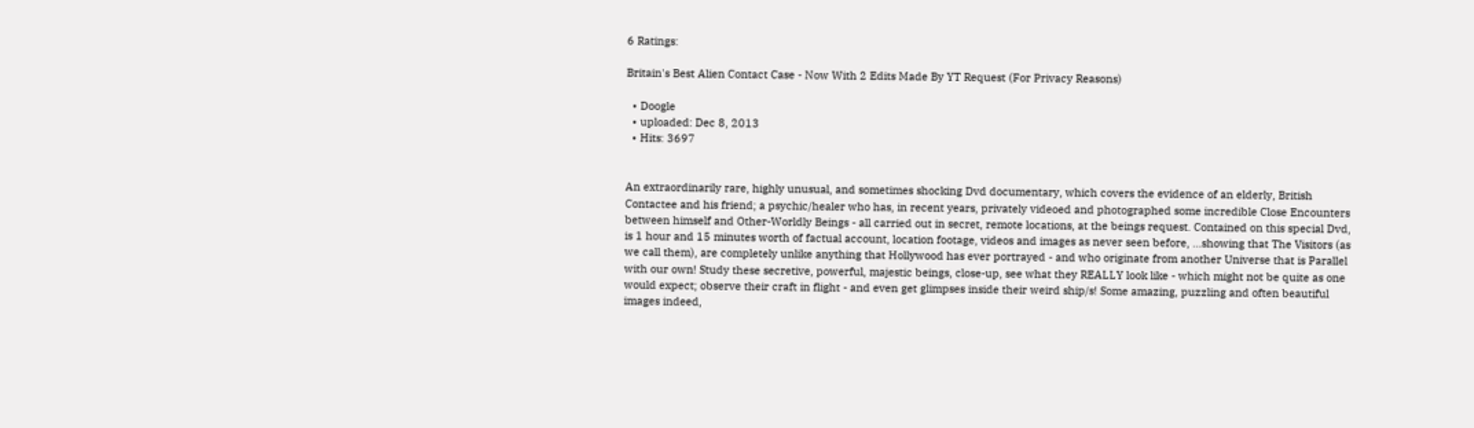6 Ratings:

Britain's Best Alien Contact Case - Now With 2 Edits Made By YT Request (For Privacy Reasons)

  • Doogle
  • uploaded: Dec 8, 2013
  • Hits: 3697


An extraordinarily rare, highly unusual, and sometimes shocking Dvd documentary, which covers the evidence of an elderly, British Contactee and his friend; a psychic/healer who has, in recent years, privately videoed and photographed some incredible Close Encounters between himself and Other-Worldly Beings - all carried out in secret, remote locations, at the beings request. Contained on this special Dvd, is 1 hour and 15 minutes worth of factual account, location footage, videos and images as never seen before, ...showing that The Visitors (as we call them), are completely unlike anything that Hollywood has ever portrayed - and who originate from another Universe that is Parallel with our own! Study these secretive, powerful, majestic beings, close-up, see what they REALLY look like - which might not be quite as one would expect; observe their craft in flight - and even get glimpses inside their weird ship/s! Some amazing, puzzling and often beautiful images indeed,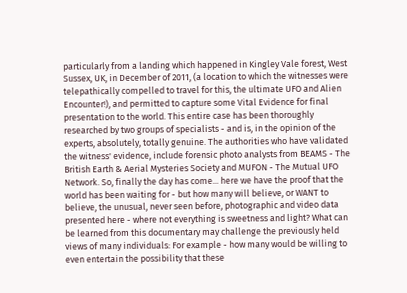particularly from a landing which happened in Kingley Vale forest, West Sussex, UK, in December of 2011, (a location to which the witnesses were telepathically compelled to travel for this, the ultimate UFO and Alien Encounter!), and permitted to capture some Vital Evidence for final presentation to the world. This entire case has been thoroughly researched by two groups of specialists - and is, in the opinion of the experts, absolutely, totally genuine. The authorities who have validated the witness' evidence, include forensic photo analysts from BEAMS - The British Earth & Aerial Mysteries Society and MUFON - The Mutual UFO Network. So, finally the day has come... here we have the proof that the world has been waiting for - but how many will believe, or WANT to believe, the unusual, never seen before, photographic and video data presented here - where not everything is sweetness and light? What can be learned from this documentary may challenge the previously held views of many individuals: For example - how many would be willing to even entertain the possibility that these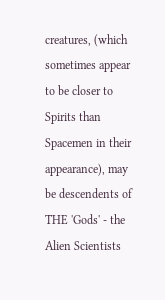creatures, (which sometimes appear to be closer to Spirits than Spacemen in their appearance), may be descendents of THE 'Gods' - the Alien Scientists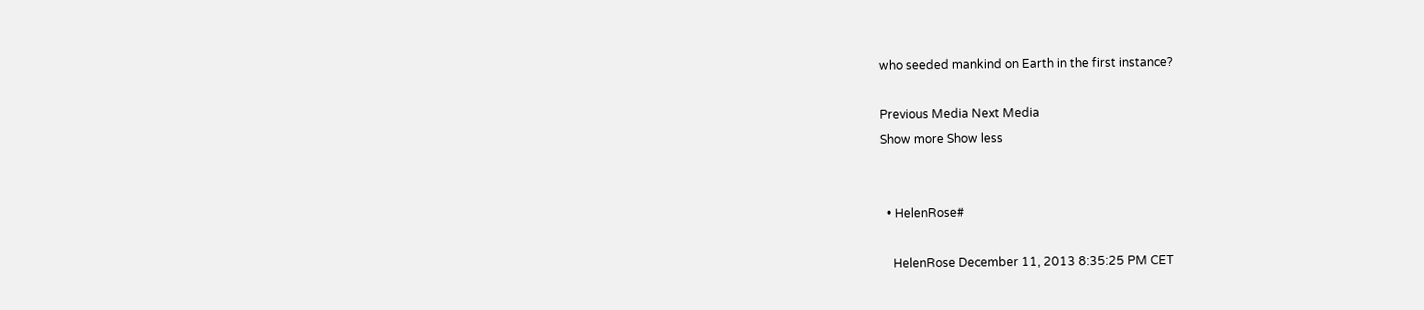who seeded mankind on Earth in the first instance?

Previous Media Next Media
Show more Show less


  • HelenRose#

    HelenRose December 11, 2013 8:35:25 PM CET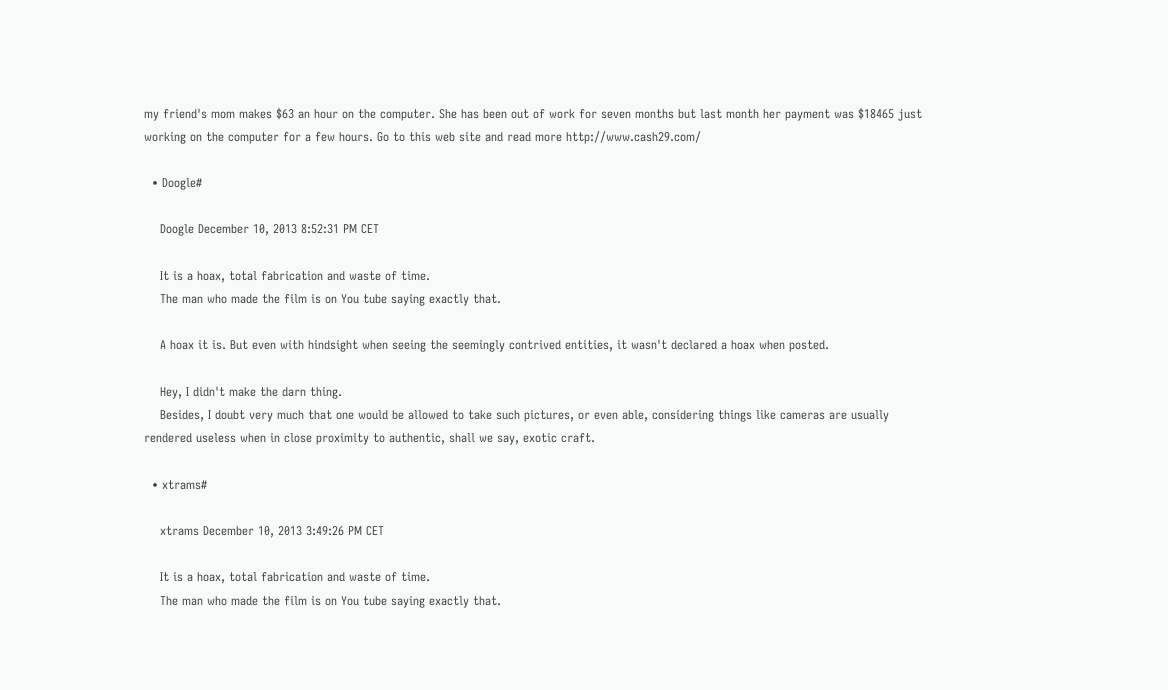my friend's mom makes $63 an hour on the computer. She has been out of work for seven months but last month her payment was $18465 just working on the computer for a few hours. Go to this web site and read more http://www.cash29.com/

  • Doogle#

    Doogle December 10, 2013 8:52:31 PM CET

    It is a hoax, total fabrication and waste of time.
    The man who made the film is on You tube saying exactly that.

    A hoax it is. But even with hindsight when seeing the seemingly contrived entities, it wasn't declared a hoax when posted.

    Hey, I didn't make the darn thing.
    Besides, I doubt very much that one would be allowed to take such pictures, or even able, considering things like cameras are usually rendered useless when in close proximity to authentic, shall we say, exotic craft.

  • xtrams#

    xtrams December 10, 2013 3:49:26 PM CET

    It is a hoax, total fabrication and waste of time.
    The man who made the film is on You tube saying exactly that.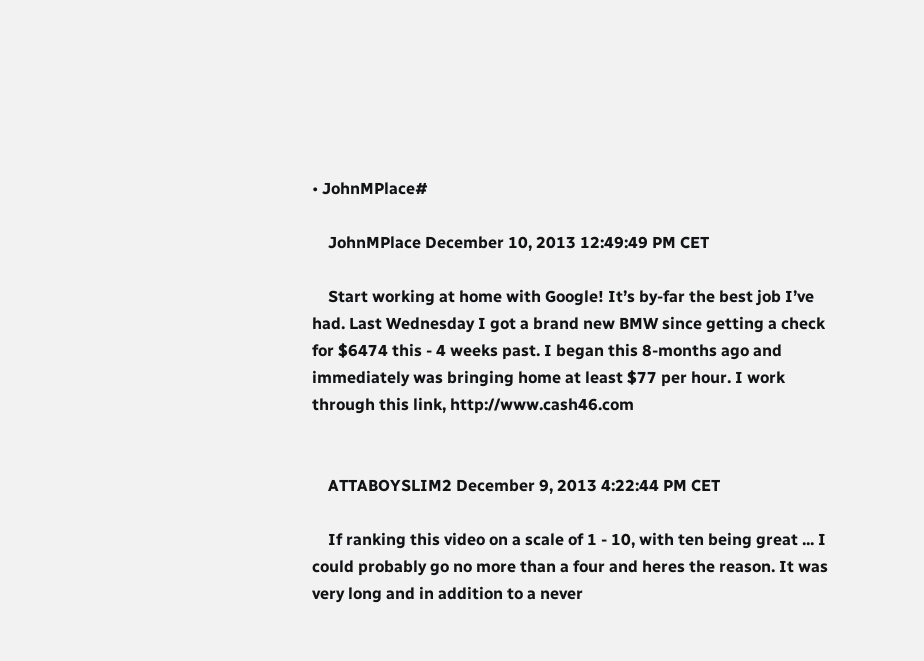• JohnMPlace#

    JohnMPlace December 10, 2013 12:49:49 PM CET

    Start working at home with Google! It’s by-far the best job I’ve had. Last Wednesday I got a brand new BMW since getting a check for $6474 this - 4 weeks past. I began this 8-months ago and immediately was bringing home at least $77 per hour. I work through this link, http://www.cash46.com


    ATTABOYSLIM2 December 9, 2013 4:22:44 PM CET

    If ranking this video on a scale of 1 - 10, with ten being great ... I could probably go no more than a four and heres the reason. It was very long and in addition to a never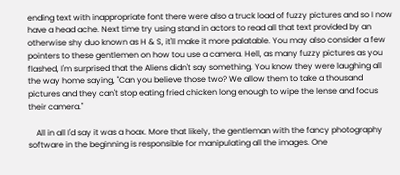ending text with inappropriate font there were also a truck load of fuzzy pictures and so I now have a head ache. Next time try using stand in actors to read all that text provided by an otherwise shy duo known as H & S, it'll make it more palatable. You may also consider a few pointers to these gentlemen on how tou use a camera. Hell, as many fuzzy pictures as you flashed, I'm surprised that the Aliens didn't say something. You know they were laughing all the way home saying, "Can you believe those two? We allow them to take a thousand pictures and they can't stop eating fried chicken long enough to wipe the lense and focus their camera."

    All in all I'd say it was a hoax. More that likely, the gentleman with the fancy photography software in the beginning is responsible for manipulating all the images. One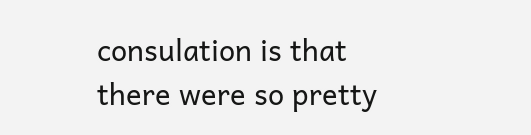consulation is that there were so pretty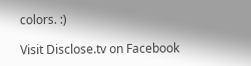colors. :)

Visit Disclose.tv on Facebook